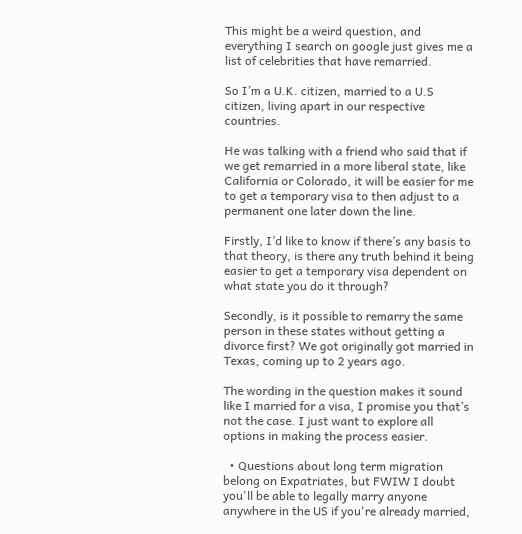This might be a weird question, and everything I search on google just gives me a list of celebrities that have remarried.

So I’m a U.K. citizen, married to a U.S citizen, living apart in our respective countries.

He was talking with a friend who said that if we get remarried in a more liberal state, like California or Colorado, it will be easier for me to get a temporary visa to then adjust to a permanent one later down the line.

Firstly, I’d like to know if there’s any basis to that theory, is there any truth behind it being easier to get a temporary visa dependent on what state you do it through?

Secondly, is it possible to remarry the same person in these states without getting a divorce first? We got originally got married in Texas, coming up to 2 years ago.

The wording in the question makes it sound like I married for a visa, I promise you that’s not the case. I just want to explore all options in making the process easier.

  • Questions about long term migration belong on Expatriates, but FWIW I doubt you'll be able to legally marry anyone anywhere in the US if you're already married,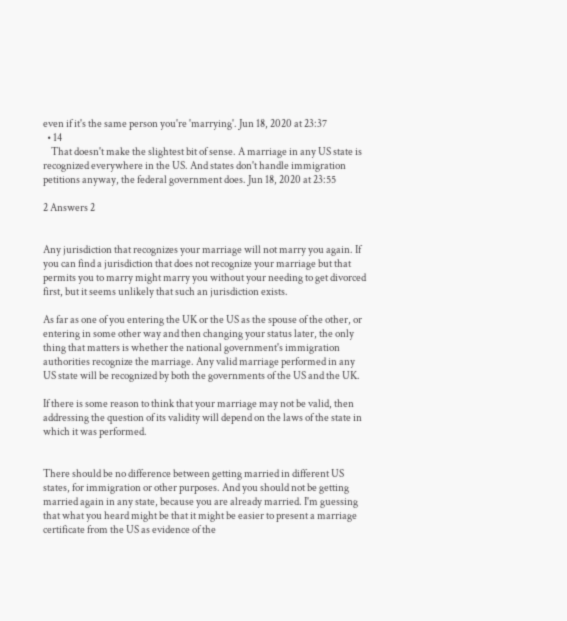even if it's the same person you're 'marrying'. Jun 18, 2020 at 23:37
  • 14
    That doesn't make the slightest bit of sense. A marriage in any US state is recognized everywhere in the US. And states don't handle immigration petitions anyway, the federal government does. Jun 18, 2020 at 23:55

2 Answers 2


Any jurisdiction that recognizes your marriage will not marry you again. If you can find a jurisdiction that does not recognize your marriage but that permits you to marry might marry you without your needing to get divorced first, but it seems unlikely that such an jurisdiction exists.

As far as one of you entering the UK or the US as the spouse of the other, or entering in some other way and then changing your status later, the only thing that matters is whether the national government's immigration authorities recognize the marriage. Any valid marriage performed in any US state will be recognized by both the governments of the US and the UK.

If there is some reason to think that your marriage may not be valid, then addressing the question of its validity will depend on the laws of the state in which it was performed.


There should be no difference between getting married in different US states, for immigration or other purposes. And you should not be getting married again in any state, because you are already married. I'm guessing that what you heard might be that it might be easier to present a marriage certificate from the US as evidence of the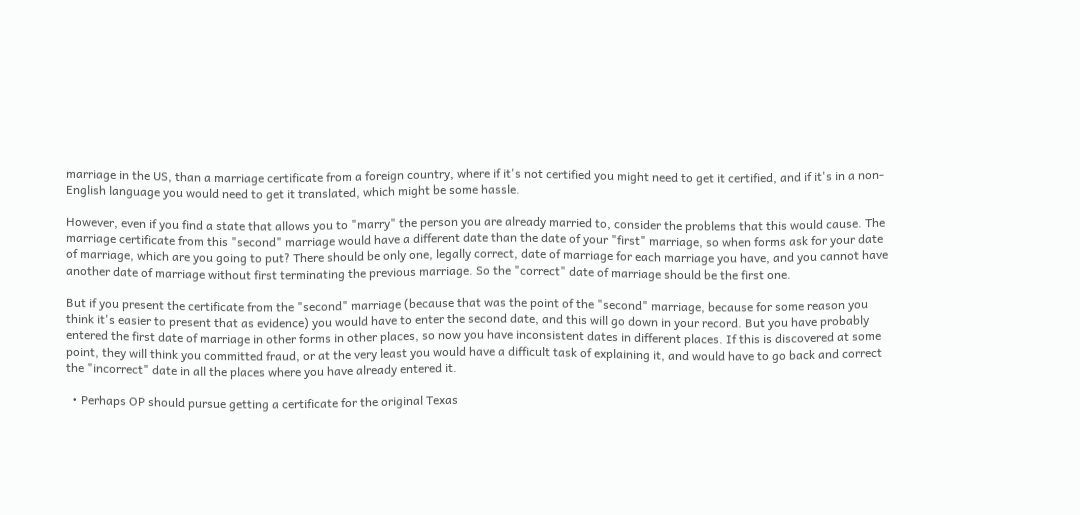marriage in the US, than a marriage certificate from a foreign country, where if it's not certified you might need to get it certified, and if it's in a non-English language you would need to get it translated, which might be some hassle.

However, even if you find a state that allows you to "marry" the person you are already married to, consider the problems that this would cause. The marriage certificate from this "second" marriage would have a different date than the date of your "first" marriage, so when forms ask for your date of marriage, which are you going to put? There should be only one, legally correct, date of marriage for each marriage you have, and you cannot have another date of marriage without first terminating the previous marriage. So the "correct" date of marriage should be the first one.

But if you present the certificate from the "second" marriage (because that was the point of the "second" marriage, because for some reason you think it's easier to present that as evidence) you would have to enter the second date, and this will go down in your record. But you have probably entered the first date of marriage in other forms in other places, so now you have inconsistent dates in different places. If this is discovered at some point, they will think you committed fraud, or at the very least you would have a difficult task of explaining it, and would have to go back and correct the "incorrect" date in all the places where you have already entered it.

  • Perhaps OP should pursue getting a certificate for the original Texas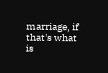marriage, if that's what is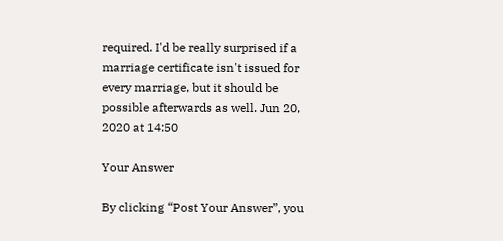required. I'd be really surprised if a marriage certificate isn't issued for every marriage, but it should be possible afterwards as well. Jun 20, 2020 at 14:50

Your Answer

By clicking “Post Your Answer”, you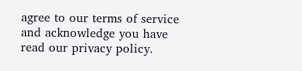agree to our terms of service and acknowledge you have read our privacy policy.